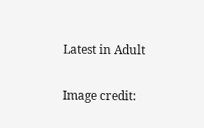Latest in Adult

Image credit: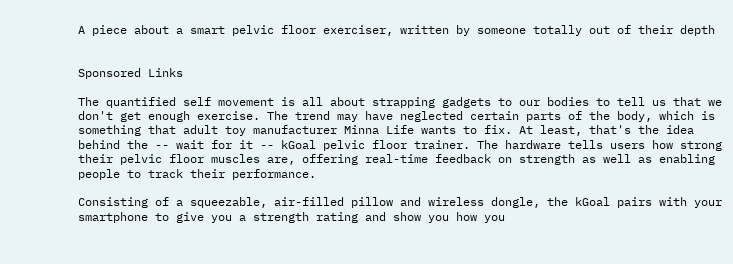A piece about a smart pelvic floor exerciser, written by someone totally out of their depth


Sponsored Links

The quantified self movement is all about strapping gadgets to our bodies to tell us that we don't get enough exercise. The trend may have neglected certain parts of the body, which is something that adult toy manufacturer Minna Life wants to fix. At least, that's the idea behind the -- wait for it -- kGoal pelvic floor trainer. The hardware tells users how strong their pelvic floor muscles are, offering real-time feedback on strength as well as enabling people to track their performance.

Consisting of a squeezable, air-filled pillow and wireless dongle, the kGoal pairs with your smartphone to give you a strength rating and show you how you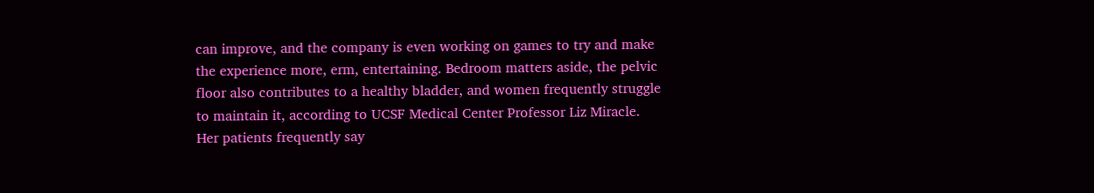can improve, and the company is even working on games to try and make the experience more, erm, entertaining. Bedroom matters aside, the pelvic floor also contributes to a healthy bladder, and women frequently struggle to maintain it, according to UCSF Medical Center Professor Liz Miracle. Her patients frequently say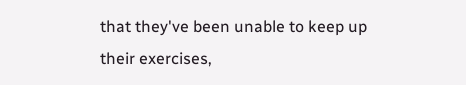that they've been unable to keep up their exercises,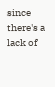since there's a lack of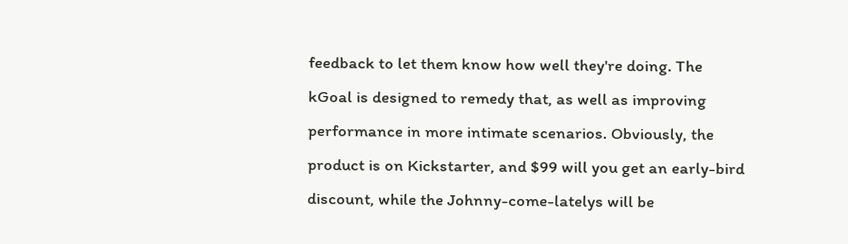feedback to let them know how well they're doing. The kGoal is designed to remedy that, as well as improving performance in more intimate scenarios. Obviously, the product is on Kickstarter, and $99 will you get an early-bird discount, while the Johnny-come-latelys will be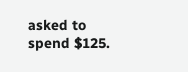asked to spend $125.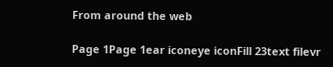From around the web

Page 1Page 1ear iconeye iconFill 23text filevr